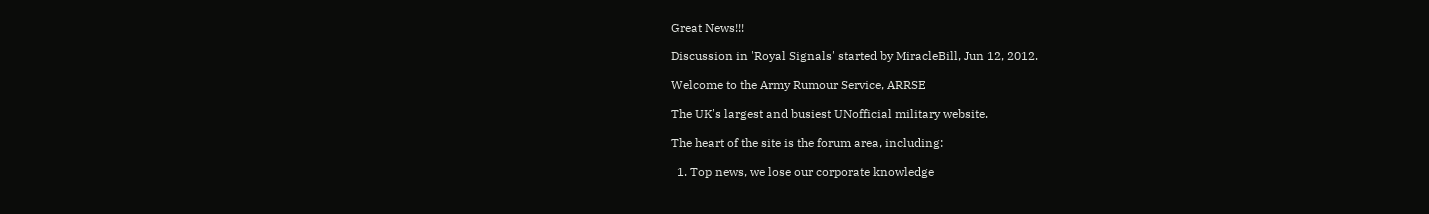Great News!!!

Discussion in 'Royal Signals' started by MiracleBill, Jun 12, 2012.

Welcome to the Army Rumour Service, ARRSE

The UK's largest and busiest UNofficial military website.

The heart of the site is the forum area, including:

  1. Top news, we lose our corporate knowledge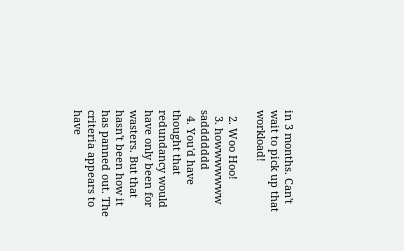in 3 months. Can't wait to pick up that workload!

  2. Woo Hoo!
  3. howwwwwww saddddddd
  4. You'd have thought that redundancy would have only been for wasters. But that hasn't been how it has panned out. The criteria appears to have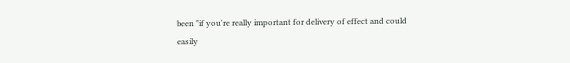been "if you're really important for delivery of effect and could easily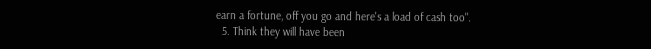earn a fortune, off you go and here's a load of cash too".
  5. Think they will have been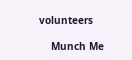volunteers

    Munch Me